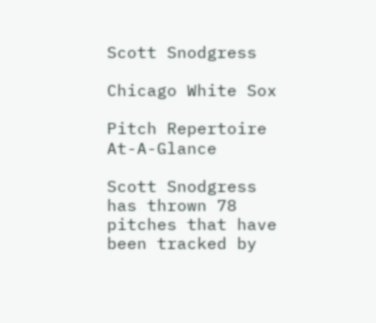Scott Snodgress

Chicago White Sox

Pitch Repertoire At-A-Glance

Scott Snodgress has thrown 78 pitches that have been tracked by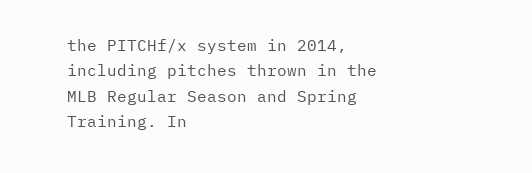the PITCHf/x system in 2014, including pitches thrown in the MLB Regular Season and Spring Training. In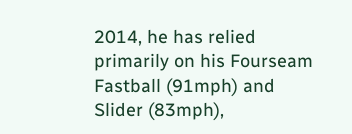2014, he has relied primarily on his Fourseam Fastball (91mph) and Slider (83mph),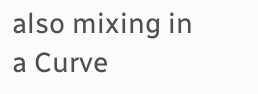also mixing in a Curve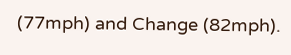(77mph) and Change (82mph).